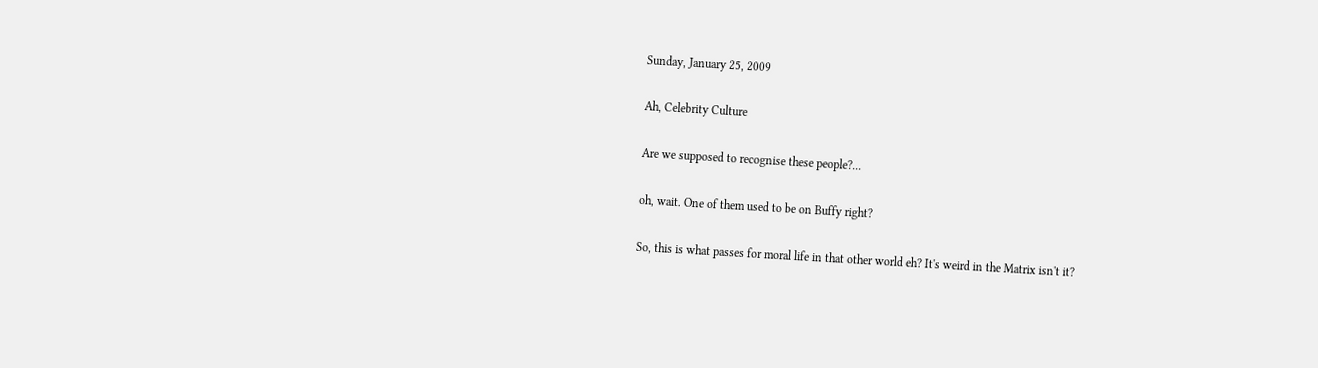Sunday, January 25, 2009

Ah, Celebrity Culture

Are we supposed to recognise these people?...

oh, wait. One of them used to be on Buffy right?

So, this is what passes for moral life in that other world eh? It's weird in the Matrix isn't it?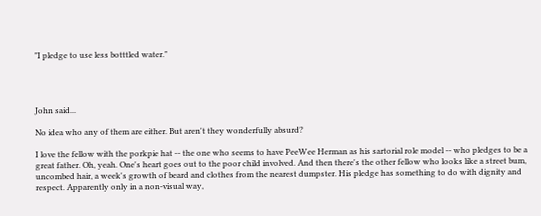"I pledge to use less botttled water."




John said...

No idea who any of them are either. But aren't they wonderfully absurd?

I love the fellow with the porkpie hat -- the one who seems to have PeeWee Herman as his sartorial role model -- who pledges to be a great father. Oh, yeah. One's heart goes out to the poor child involved. And then there's the other fellow who looks like a street bum, uncombed hair, a week's growth of beard and clothes from the nearest dumpster. His pledge has something to do with dignity and respect. Apparently only in a non-visual way,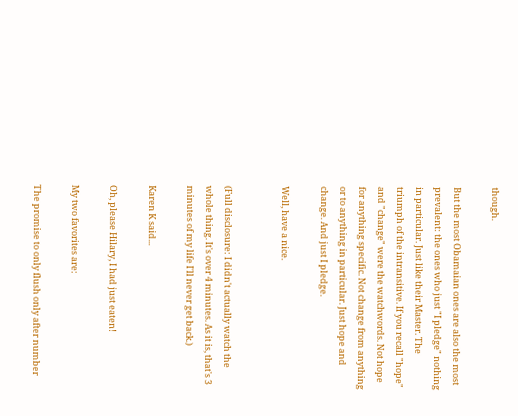though.

But the most Obamaian ones are also the most prevalent: the ones who just "I pledge" nothing in particular. Just like their Master. The triumph of the intransitive. If you recall "hope" and "change" were the watchwords. Not hope for anything specific. Not change from anything or to anything in particular. Just hope and change. And just I pledge.

Well, have a nice.


(Full disclosure: I didn't actually watch the whole thing. It's over 4 minutes. As it is, that's 3 minutes of my life I'll never get back.)

Karen K said...

Oh, please Hilary, I had just eaten!

My two favorites are:

The promise to only flush only after number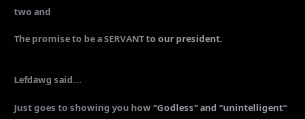two and

The promise to be a SERVANT to our president.


Lefdawg said...

Just goes to showing you how "Godless" and "unintelligent"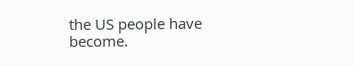the US people have become.